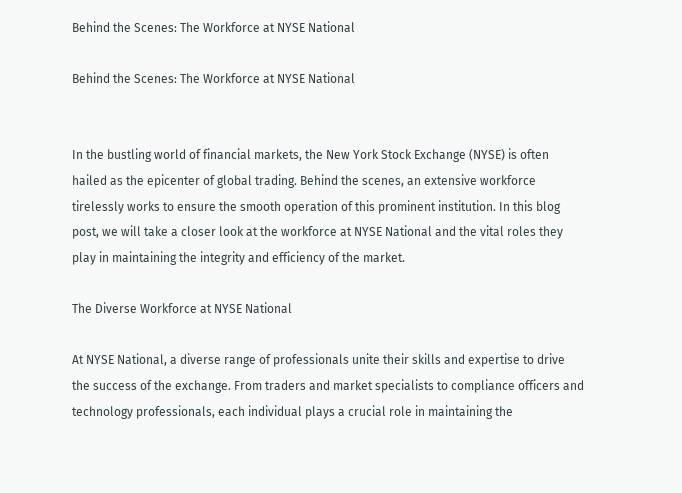Behind the Scenes: The Workforce at NYSE National

Behind the Scenes: The Workforce at NYSE National


In the bustling world of financial markets, the New York Stock Exchange (NYSE) is often hailed as the epicenter of global trading. Behind the scenes, an extensive workforce tirelessly works to ensure the smooth operation of this prominent institution. In this blog post, we will take a closer look at the workforce at NYSE National and the vital roles they play in maintaining the integrity and efficiency of the market.

The Diverse Workforce at NYSE National

At NYSE National, a diverse range of professionals unite their skills and expertise to drive the success of the exchange. From traders and market specialists to compliance officers and technology professionals, each individual plays a crucial role in maintaining the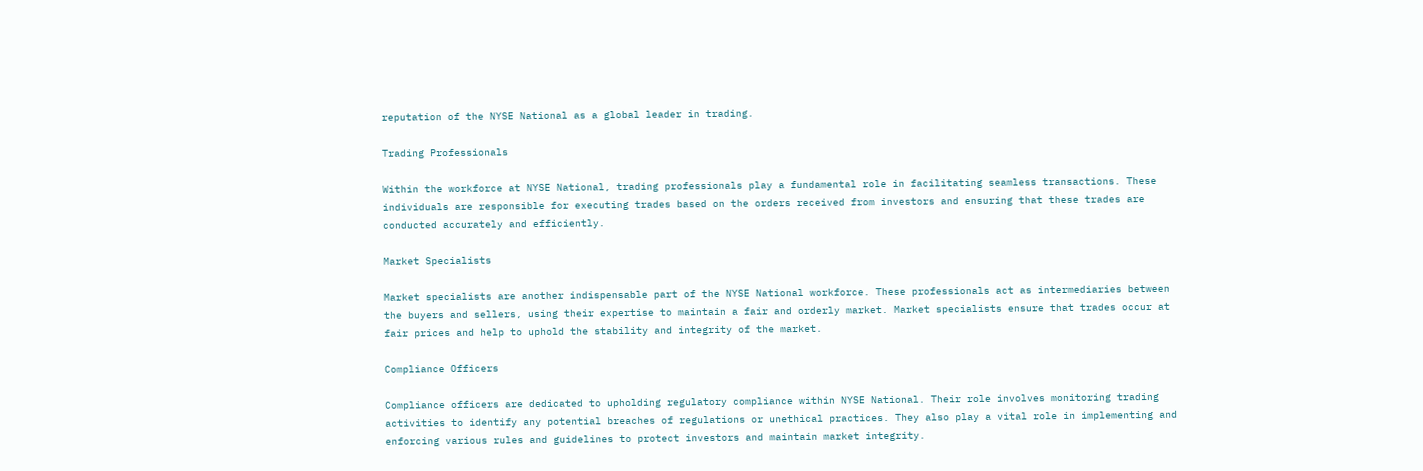reputation of the NYSE National as a global leader in trading.

Trading Professionals

Within the workforce at NYSE National, trading professionals play a fundamental role in facilitating seamless transactions. These individuals are responsible for executing trades based on the orders received from investors and ensuring that these trades are conducted accurately and efficiently.

Market Specialists

Market specialists are another indispensable part of the NYSE National workforce. These professionals act as intermediaries between the buyers and sellers, using their expertise to maintain a fair and orderly market. Market specialists ensure that trades occur at fair prices and help to uphold the stability and integrity of the market.

Compliance Officers

Compliance officers are dedicated to upholding regulatory compliance within NYSE National. Their role involves monitoring trading activities to identify any potential breaches of regulations or unethical practices. They also play a vital role in implementing and enforcing various rules and guidelines to protect investors and maintain market integrity.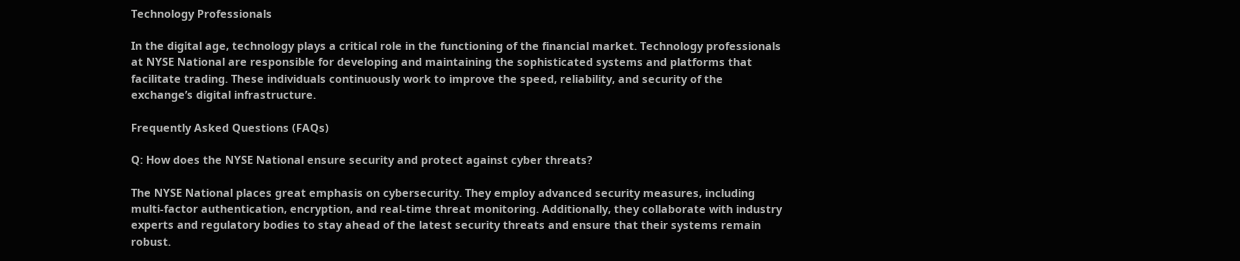Technology Professionals

In the digital age, technology plays a critical role in the functioning of the financial market. Technology professionals at NYSE National are responsible for developing and maintaining the sophisticated systems and platforms that facilitate trading. These individuals continuously work to improve the speed, reliability, and security of the exchange’s digital infrastructure.

Frequently Asked Questions (FAQs)

Q: How does the NYSE National ensure security and protect against cyber threats?

The NYSE National places great emphasis on cybersecurity. They employ advanced security measures, including multi-factor authentication, encryption, and real-time threat monitoring. Additionally, they collaborate with industry experts and regulatory bodies to stay ahead of the latest security threats and ensure that their systems remain robust.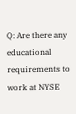Q: Are there any educational requirements to work at NYSE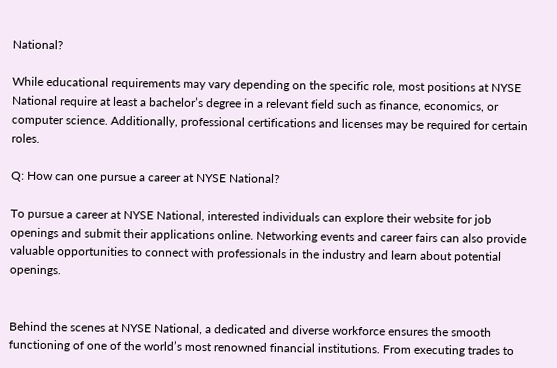National?

While educational requirements may vary depending on the specific role, most positions at NYSE National require at least a bachelor’s degree in a relevant field such as finance, economics, or computer science. Additionally, professional certifications and licenses may be required for certain roles.

Q: How can one pursue a career at NYSE National?

To pursue a career at NYSE National, interested individuals can explore their website for job openings and submit their applications online. Networking events and career fairs can also provide valuable opportunities to connect with professionals in the industry and learn about potential openings.


Behind the scenes at NYSE National, a dedicated and diverse workforce ensures the smooth functioning of one of the world’s most renowned financial institutions. From executing trades to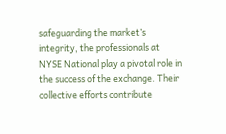safeguarding the market’s integrity, the professionals at NYSE National play a pivotal role in the success of the exchange. Their collective efforts contribute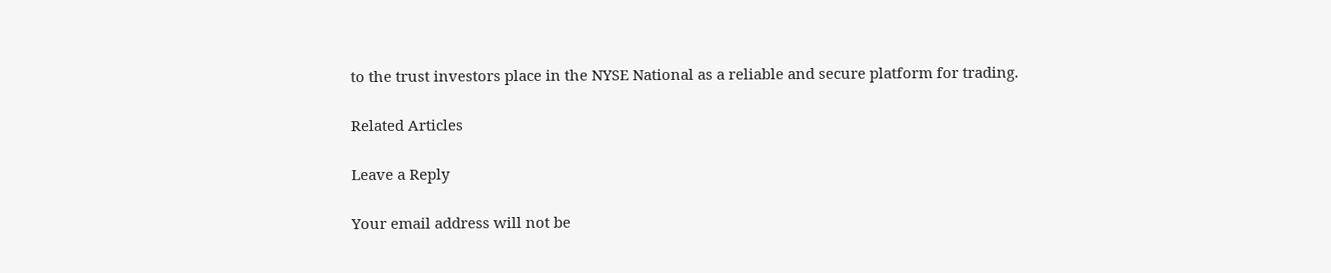to the trust investors place in the NYSE National as a reliable and secure platform for trading.

Related Articles

Leave a Reply

Your email address will not be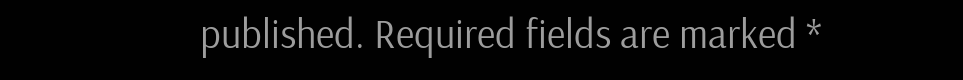published. Required fields are marked *